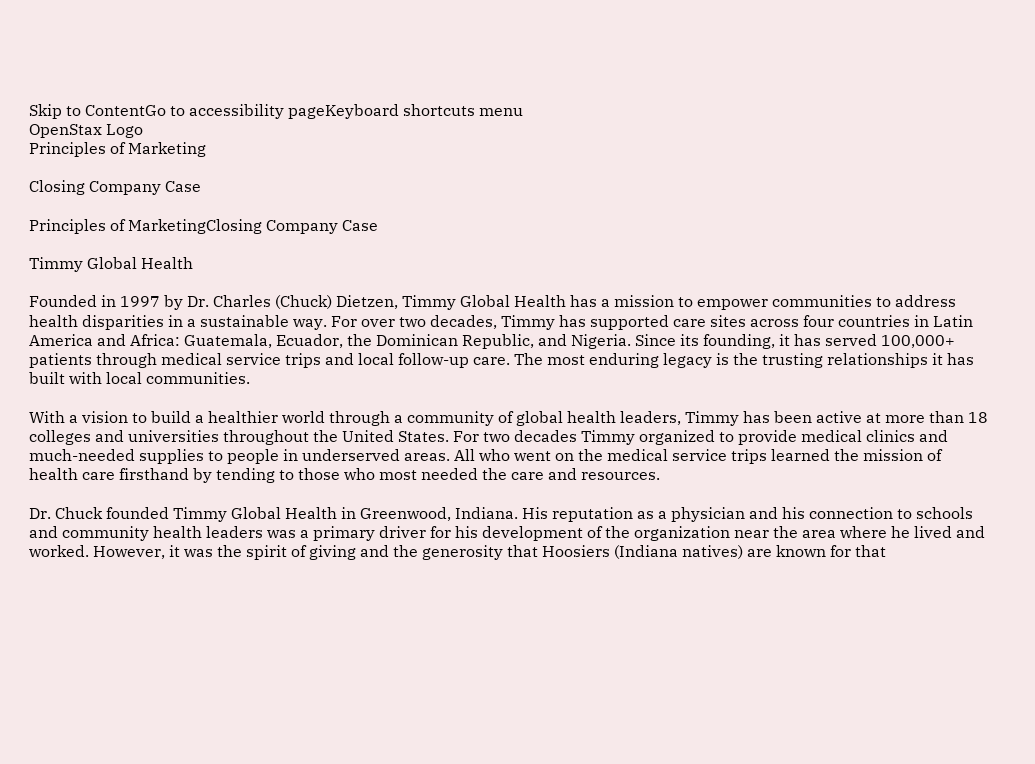Skip to ContentGo to accessibility pageKeyboard shortcuts menu
OpenStax Logo
Principles of Marketing

Closing Company Case

Principles of MarketingClosing Company Case

Timmy Global Health

Founded in 1997 by Dr. Charles (Chuck) Dietzen, Timmy Global Health has a mission to empower communities to address health disparities in a sustainable way. For over two decades, Timmy has supported care sites across four countries in Latin America and Africa: Guatemala, Ecuador, the Dominican Republic, and Nigeria. Since its founding, it has served 100,000+ patients through medical service trips and local follow-up care. The most enduring legacy is the trusting relationships it has built with local communities.

With a vision to build a healthier world through a community of global health leaders, Timmy has been active at more than 18 colleges and universities throughout the United States. For two decades Timmy organized to provide medical clinics and much-needed supplies to people in underserved areas. All who went on the medical service trips learned the mission of health care firsthand by tending to those who most needed the care and resources.

Dr. Chuck founded Timmy Global Health in Greenwood, Indiana. His reputation as a physician and his connection to schools and community health leaders was a primary driver for his development of the organization near the area where he lived and worked. However, it was the spirit of giving and the generosity that Hoosiers (Indiana natives) are known for that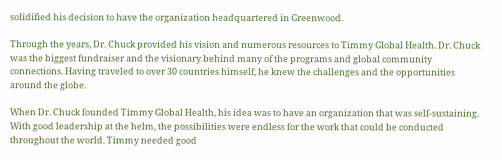solidified his decision to have the organization headquartered in Greenwood.

Through the years, Dr. Chuck provided his vision and numerous resources to Timmy Global Health. Dr. Chuck was the biggest fundraiser and the visionary behind many of the programs and global community connections. Having traveled to over 30 countries himself, he knew the challenges and the opportunities around the globe.

When Dr. Chuck founded Timmy Global Health, his idea was to have an organization that was self-sustaining. With good leadership at the helm, the possibilities were endless for the work that could be conducted throughout the world. Timmy needed good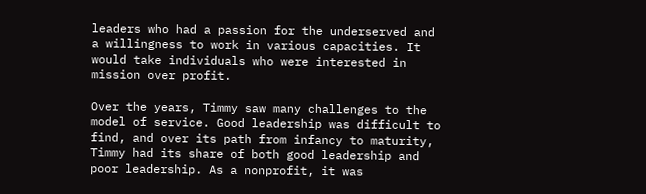leaders who had a passion for the underserved and a willingness to work in various capacities. It would take individuals who were interested in mission over profit.

Over the years, Timmy saw many challenges to the model of service. Good leadership was difficult to find, and over its path from infancy to maturity, Timmy had its share of both good leadership and poor leadership. As a nonprofit, it was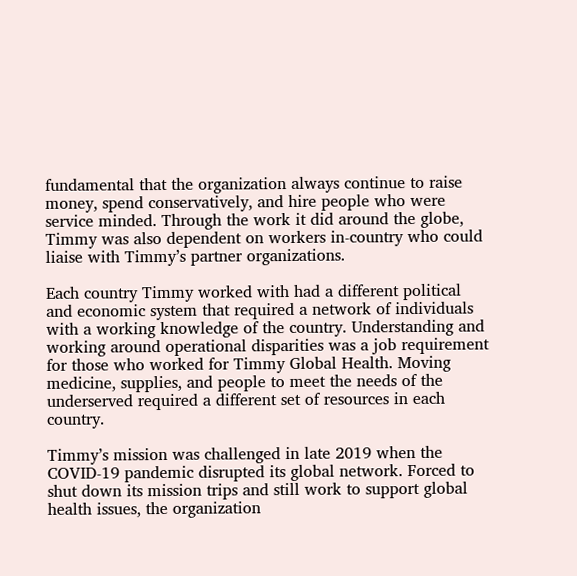fundamental that the organization always continue to raise money, spend conservatively, and hire people who were service minded. Through the work it did around the globe, Timmy was also dependent on workers in-country who could liaise with Timmy’s partner organizations.

Each country Timmy worked with had a different political and economic system that required a network of individuals with a working knowledge of the country. Understanding and working around operational disparities was a job requirement for those who worked for Timmy Global Health. Moving medicine, supplies, and people to meet the needs of the underserved required a different set of resources in each country.

Timmy’s mission was challenged in late 2019 when the COVID-19 pandemic disrupted its global network. Forced to shut down its mission trips and still work to support global health issues, the organization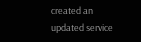created an updated service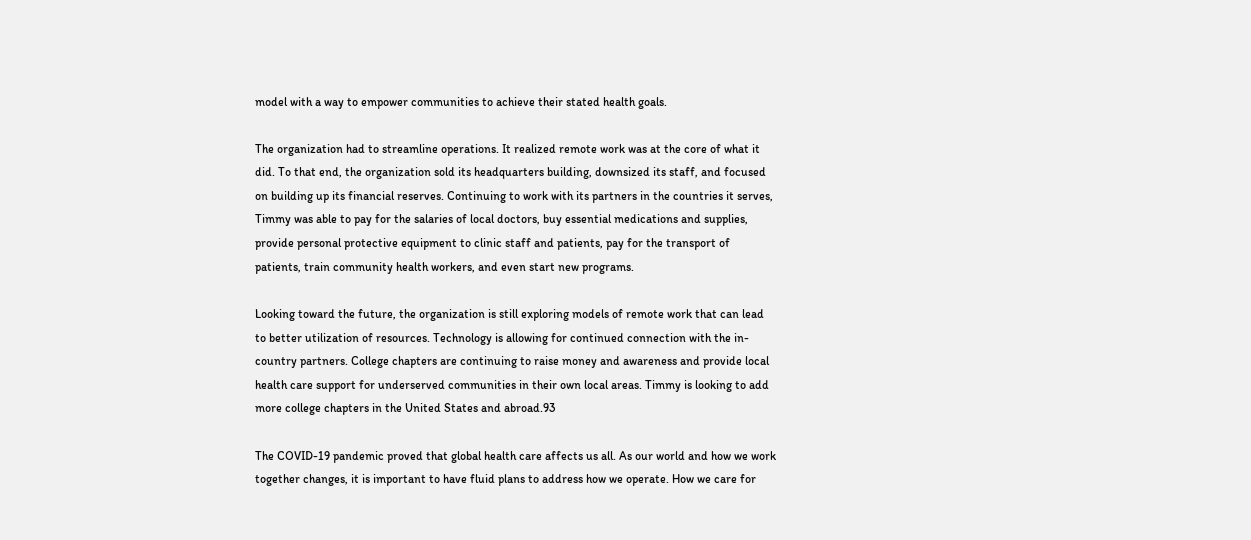model with a way to empower communities to achieve their stated health goals.

The organization had to streamline operations. It realized remote work was at the core of what it did. To that end, the organization sold its headquarters building, downsized its staff, and focused on building up its financial reserves. Continuing to work with its partners in the countries it serves, Timmy was able to pay for the salaries of local doctors, buy essential medications and supplies, provide personal protective equipment to clinic staff and patients, pay for the transport of patients, train community health workers, and even start new programs.

Looking toward the future, the organization is still exploring models of remote work that can lead to better utilization of resources. Technology is allowing for continued connection with the in-country partners. College chapters are continuing to raise money and awareness and provide local health care support for underserved communities in their own local areas. Timmy is looking to add more college chapters in the United States and abroad.93

The COVID-19 pandemic proved that global health care affects us all. As our world and how we work together changes, it is important to have fluid plans to address how we operate. How we care for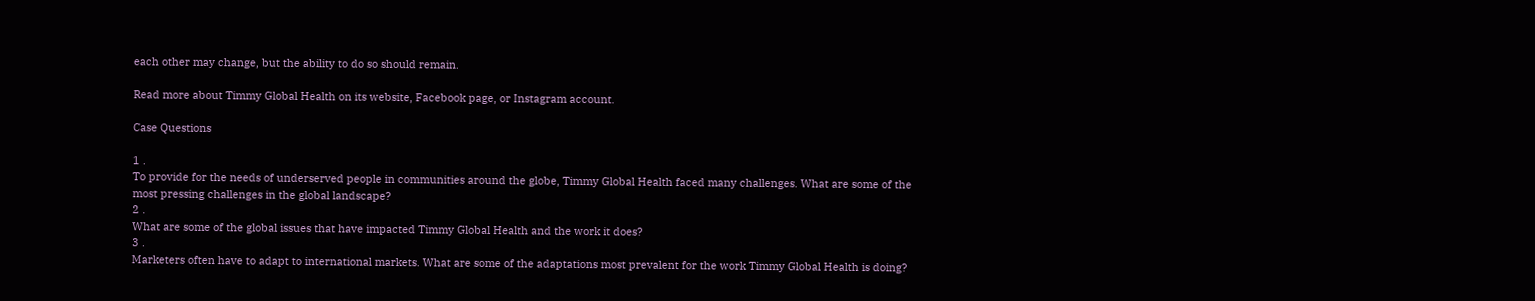each other may change, but the ability to do so should remain.

Read more about Timmy Global Health on its website, Facebook page, or Instagram account.

Case Questions

1 .
To provide for the needs of underserved people in communities around the globe, Timmy Global Health faced many challenges. What are some of the most pressing challenges in the global landscape?
2 .
What are some of the global issues that have impacted Timmy Global Health and the work it does?
3 .
Marketers often have to adapt to international markets. What are some of the adaptations most prevalent for the work Timmy Global Health is doing?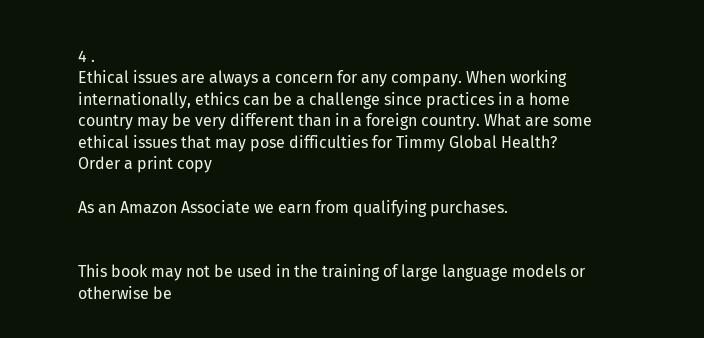4 .
Ethical issues are always a concern for any company. When working internationally, ethics can be a challenge since practices in a home country may be very different than in a foreign country. What are some ethical issues that may pose difficulties for Timmy Global Health?
Order a print copy

As an Amazon Associate we earn from qualifying purchases.


This book may not be used in the training of large language models or otherwise be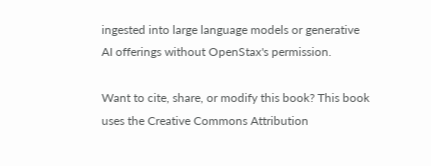ingested into large language models or generative AI offerings without OpenStax's permission.

Want to cite, share, or modify this book? This book uses the Creative Commons Attribution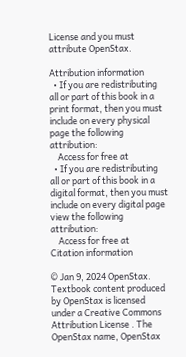License and you must attribute OpenStax.

Attribution information
  • If you are redistributing all or part of this book in a print format, then you must include on every physical page the following attribution:
    Access for free at
  • If you are redistributing all or part of this book in a digital format, then you must include on every digital page view the following attribution:
    Access for free at
Citation information

© Jan 9, 2024 OpenStax. Textbook content produced by OpenStax is licensed under a Creative Commons Attribution License . The OpenStax name, OpenStax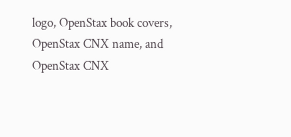logo, OpenStax book covers, OpenStax CNX name, and OpenStax CNX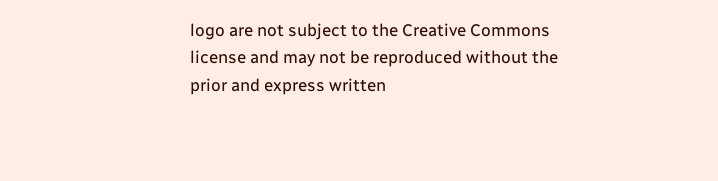logo are not subject to the Creative Commons license and may not be reproduced without the prior and express written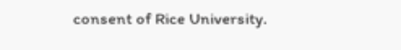consent of Rice University.